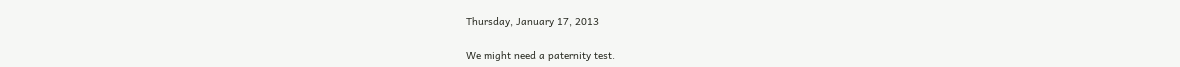Thursday, January 17, 2013

We might need a paternity test.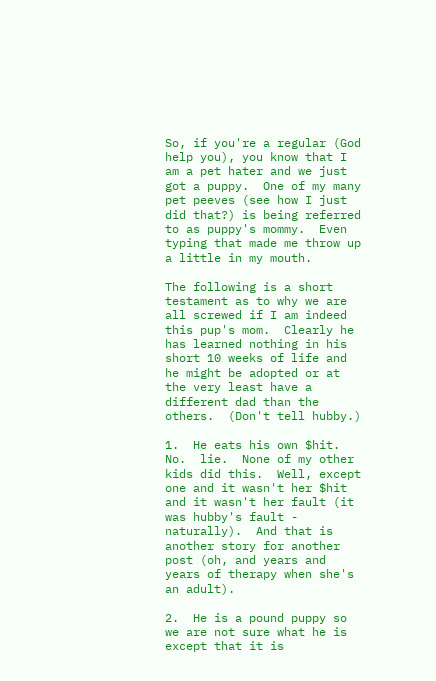So, if you're a regular (God help you), you know that I am a pet hater and we just got a puppy.  One of my many pet peeves (see how I just did that?) is being referred to as puppy's mommy.  Even typing that made me throw up a little in my mouth.

The following is a short testament as to why we are all screwed if I am indeed this pup's mom.  Clearly he has learned nothing in his short 10 weeks of life and he might be adopted or at the very least have a different dad than the others.  (Don't tell hubby.)

1.  He eats his own $hit.  No.  lie.  None of my other kids did this.  Well, except one and it wasn't her $hit and it wasn't her fault (it was hubby's fault - naturally).  And that is another story for another post (oh, and years and years of therapy when she's an adult).

2.  He is a pound puppy so we are not sure what he is except that it is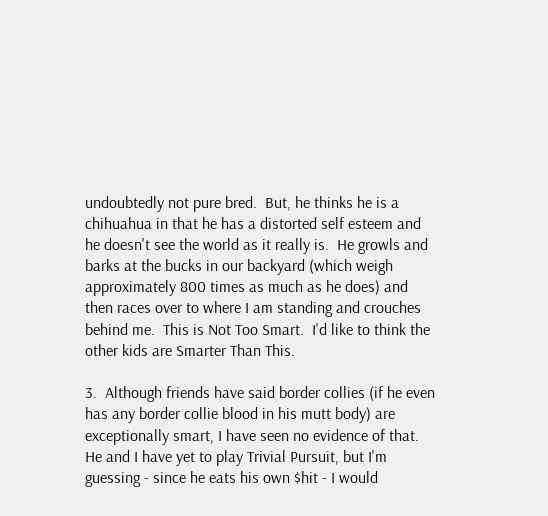undoubtedly not pure bred.  But, he thinks he is a chihuahua in that he has a distorted self esteem and he doesn't see the world as it really is.  He growls and barks at the bucks in our backyard (which weigh approximately 800 times as much as he does) and then races over to where I am standing and crouches behind me.  This is Not Too Smart.  I'd like to think the other kids are Smarter Than This.

3.  Although friends have said border collies (if he even has any border collie blood in his mutt body) are exceptionally smart, I have seen no evidence of that.  He and I have yet to play Trivial Pursuit, but I'm guessing - since he eats his own $hit - I would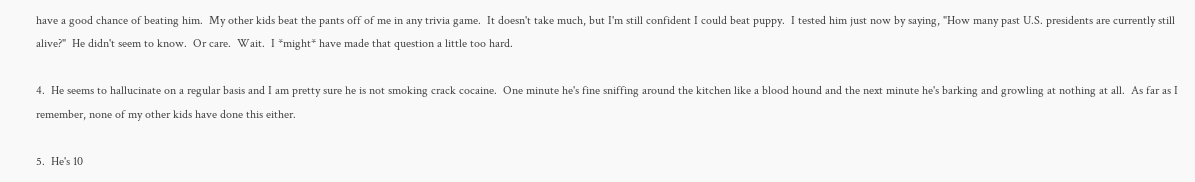have a good chance of beating him.  My other kids beat the pants off of me in any trivia game.  It doesn't take much, but I'm still confident I could beat puppy.  I tested him just now by saying, "How many past U.S. presidents are currently still alive?"  He didn't seem to know.  Or care.  Wait.  I *might* have made that question a little too hard.

4.  He seems to hallucinate on a regular basis and I am pretty sure he is not smoking crack cocaine.  One minute he's fine sniffing around the kitchen like a blood hound and the next minute he's barking and growling at nothing at all.  As far as I remember, none of my other kids have done this either.

5.  He's 10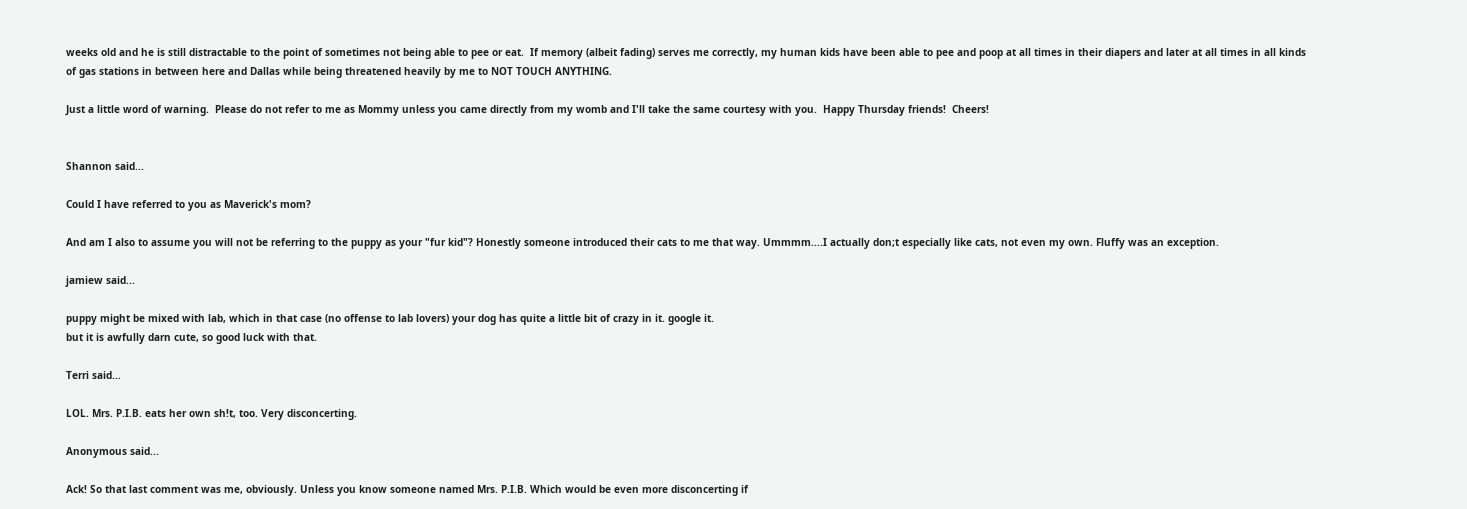weeks old and he is still distractable to the point of sometimes not being able to pee or eat.  If memory (albeit fading) serves me correctly, my human kids have been able to pee and poop at all times in their diapers and later at all times in all kinds of gas stations in between here and Dallas while being threatened heavily by me to NOT TOUCH ANYTHING.

Just a little word of warning.  Please do not refer to me as Mommy unless you came directly from my womb and I'll take the same courtesy with you.  Happy Thursday friends!  Cheers!


Shannon said...

Could I have referred to you as Maverick's mom?

And am I also to assume you will not be referring to the puppy as your "fur kid"? Honestly someone introduced their cats to me that way. Ummmm....I actually don;t especially like cats, not even my own. Fluffy was an exception.

jamiew said...

puppy might be mixed with lab, which in that case (no offense to lab lovers) your dog has quite a little bit of crazy in it. google it.
but it is awfully darn cute, so good luck with that.

Terri said...

LOL. Mrs. P.I.B. eats her own sh!t, too. Very disconcerting.

Anonymous said...

Ack! So that last comment was me, obviously. Unless you know someone named Mrs. P.I.B. Which would be even more disconcerting if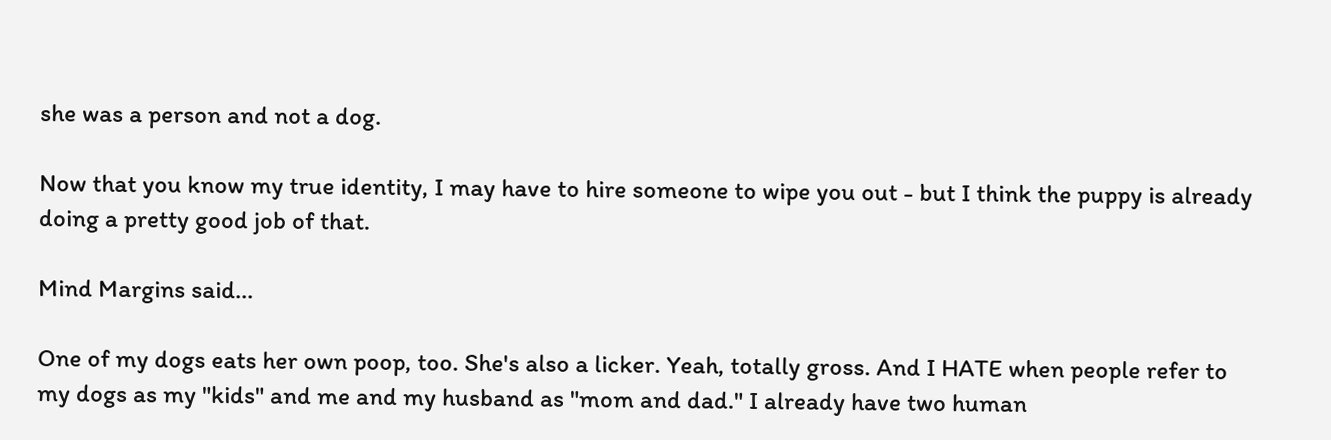she was a person and not a dog.

Now that you know my true identity, I may have to hire someone to wipe you out - but I think the puppy is already doing a pretty good job of that.

Mind Margins said...

One of my dogs eats her own poop, too. She's also a licker. Yeah, totally gross. And I HATE when people refer to my dogs as my "kids" and me and my husband as "mom and dad." I already have two human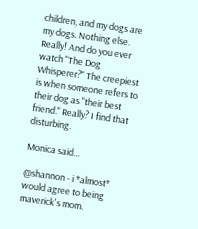children, and my dogs are my dogs. Nothing else. Really! And do you ever watch "The Dog Whisperer?" The creepiest is when someone refers to their dog as "their best friend." Really? I find that disturbing.

Monica said...

@shannon - i *almost* would agree to being maverick's mom.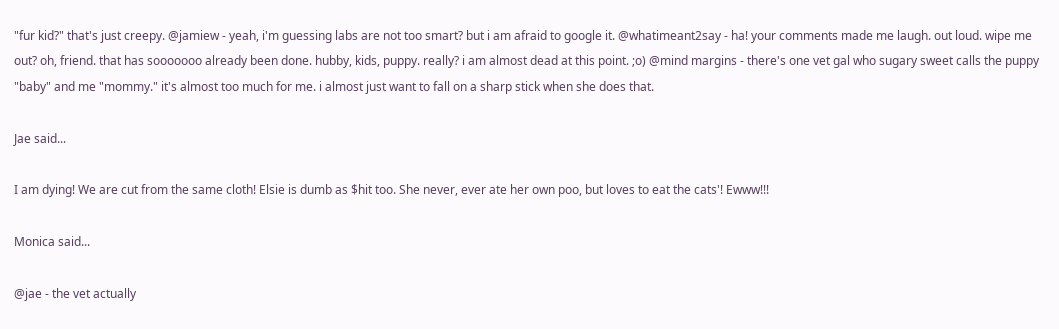"fur kid?" that's just creepy. @jamiew - yeah, i'm guessing labs are not too smart? but i am afraid to google it. @whatimeant2say - ha! your comments made me laugh. out loud. wipe me out? oh, friend. that has sooooooo already been done. hubby, kids, puppy. really? i am almost dead at this point. ;o) @mind margins - there's one vet gal who sugary sweet calls the puppy "baby" and me "mommy." it's almost too much for me. i almost just want to fall on a sharp stick when she does that.

Jae said...

I am dying! We are cut from the same cloth! Elsie is dumb as $hit too. She never, ever ate her own poo, but loves to eat the cats'! Ewww!!!

Monica said...

@jae - the vet actually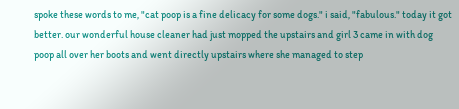spoke these words to me, "cat poop is a fine delicacy for some dogs." i said, "fabulous." today it got better. our wonderful house cleaner had just mopped the upstairs and girl 3 came in with dog poop all over her boots and went directly upstairs where she managed to step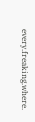every.freaking.where.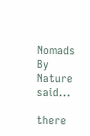Nomads By Nature said...

there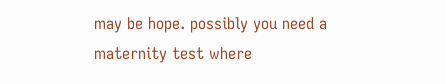may be hope. possibly you need a maternity test where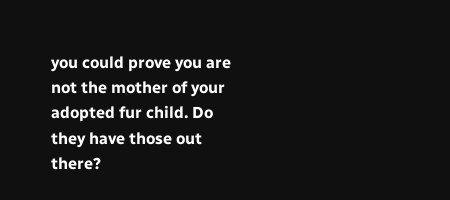you could prove you are not the mother of your adopted fur child. Do they have those out there?